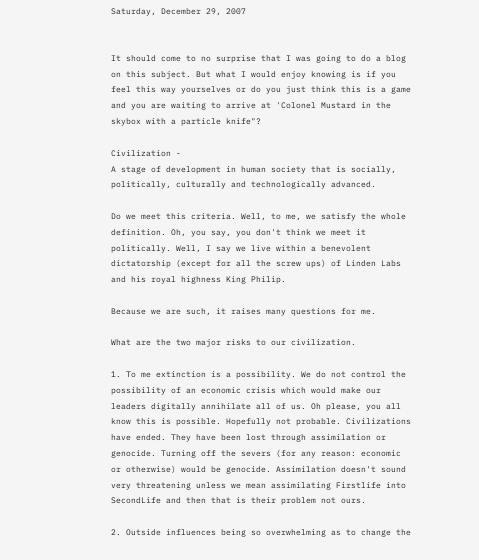Saturday, December 29, 2007


It should come to no surprise that I was going to do a blog on this subject. But what I would enjoy knowing is if you feel this way yourselves or do you just think this is a game and you are waiting to arrive at 'Colonel Mustard in the skybox with a particle knife"?

Civilization -
A stage of development in human society that is socially, politically, culturally and technologically advanced.

Do we meet this criteria. Well, to me, we satisfy the whole definition. Oh, you say, you don't think we meet it politically. Well, I say we live within a benevolent dictatorship (except for all the screw ups) of Linden Labs and his royal highness King Philip.

Because we are such, it raises many questions for me.

What are the two major risks to our civilization.

1. To me extinction is a possibility. We do not control the possibility of an economic crisis which would make our leaders digitally annihilate all of us. Oh please, you all know this is possible. Hopefully not probable. Civilizations have ended. They have been lost through assimilation or genocide. Turning off the severs (for any reason: economic or otherwise) would be genocide. Assimilation doesn't sound very threatening unless we mean assimilating Firstlife into SecondLife and then that is their problem not ours.

2. Outside influences being so overwhelming as to change the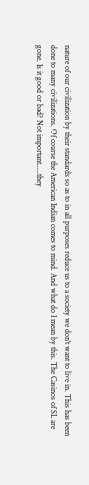nature of our civilization by their standards so as to in all purposes reduce us to a society we don't want to live in. This has been done to many civilizations. Of course the American Indian comes to mind. And what do I mean by this. The Casinos of SL are gone. Is it good or bad? Not important.....they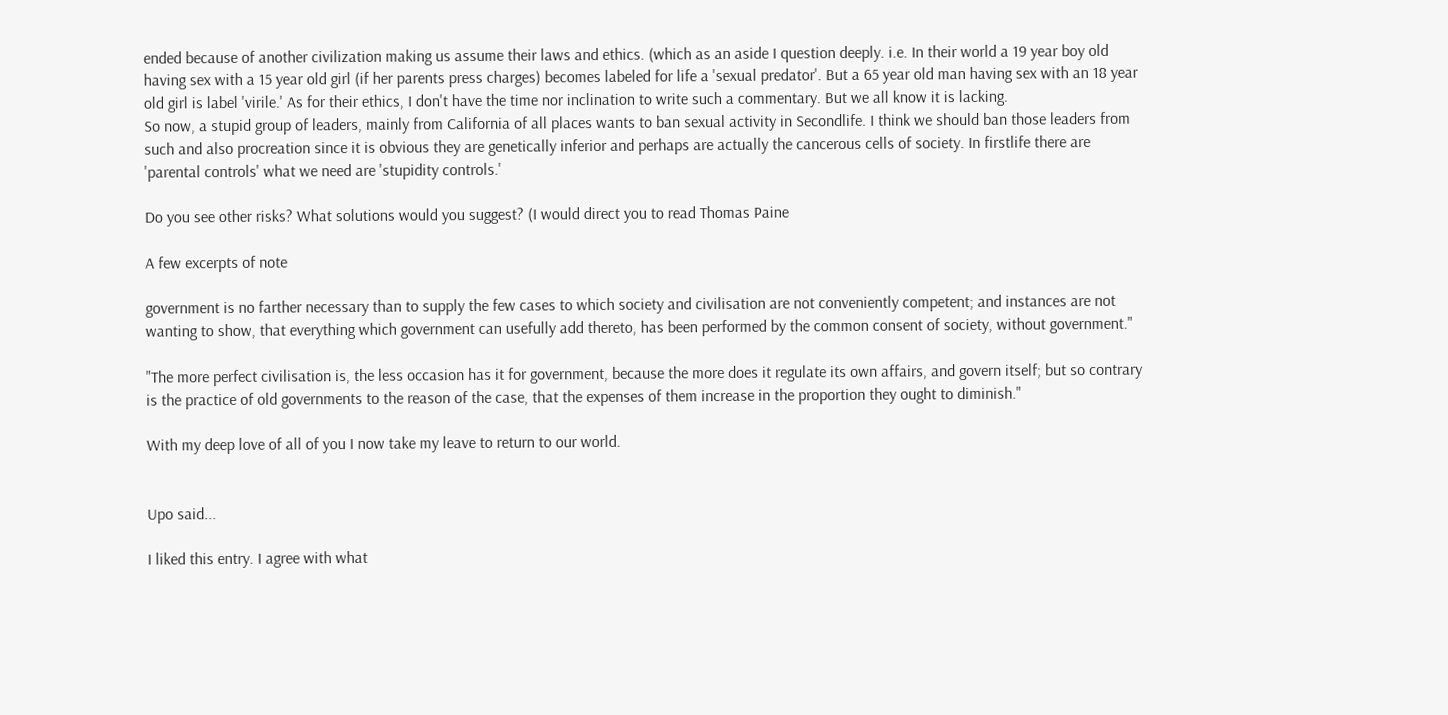ended because of another civilization making us assume their laws and ethics. (which as an aside I question deeply. i.e. In their world a 19 year boy old having sex with a 15 year old girl (if her parents press charges) becomes labeled for life a 'sexual predator'. But a 65 year old man having sex with an 18 year old girl is label 'virile.' As for their ethics, I don't have the time nor inclination to write such a commentary. But we all know it is lacking.
So now, a stupid group of leaders, mainly from California of all places wants to ban sexual activity in Secondlife. I think we should ban those leaders from such and also procreation since it is obvious they are genetically inferior and perhaps are actually the cancerous cells of society. In firstlife there are 'parental controls' what we need are 'stupidity controls.'

Do you see other risks? What solutions would you suggest? (I would direct you to read Thomas Paine

A few excerpts of note

government is no farther necessary than to supply the few cases to which society and civilisation are not conveniently competent; and instances are not wanting to show, that everything which government can usefully add thereto, has been performed by the common consent of society, without government."

"The more perfect civilisation is, the less occasion has it for government, because the more does it regulate its own affairs, and govern itself; but so contrary is the practice of old governments to the reason of the case, that the expenses of them increase in the proportion they ought to diminish."

With my deep love of all of you I now take my leave to return to our world.


Upo said...

I liked this entry. I agree with what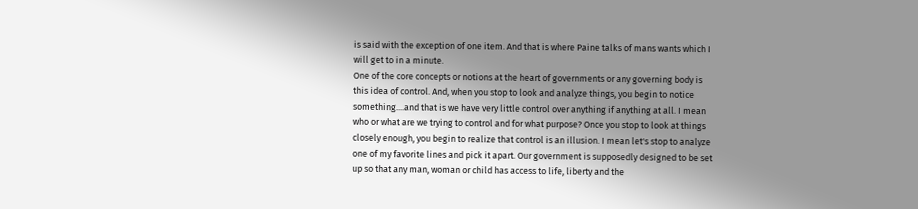is said with the exception of one item. And that is where Paine talks of mans wants which I will get to in a minute.
One of the core concepts or notions at the heart of governments or any governing body is this idea of control. And, when you stop to look and analyze things, you begin to notice something....and that is we have very little control over anything if anything at all. I mean who or what are we trying to control and for what purpose? Once you stop to look at things closely enough, you begin to realize that control is an illusion. I mean let's stop to analyze one of my favorite lines and pick it apart. Our government is supposedly designed to be set up so that any man, woman or child has access to life, liberty and the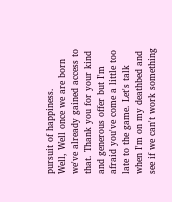pursuit of happiness.
Well, Well once we are born we've already gained access to that. Thank you for your kind and generous offer but I'm afraid you've come a little too late to the game. Let's talk when I'm on my deathbed and see if we can't work something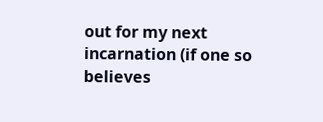out for my next incarnation (if one so believes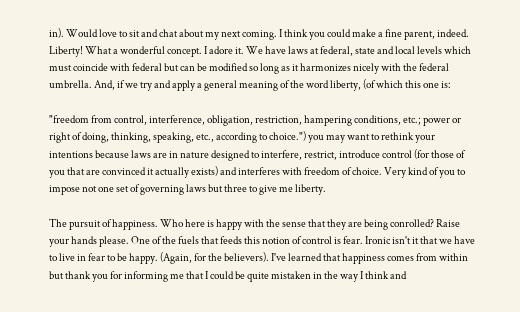in). Would love to sit and chat about my next coming. I think you could make a fine parent, indeed.
Liberty! What a wonderful concept. I adore it. We have laws at federal, state and local levels which must coincide with federal but can be modified so long as it harmonizes nicely with the federal umbrella. And, if we try and apply a general meaning of the word liberty, (of which this one is:

"freedom from control, interference, obligation, restriction, hampering conditions, etc.; power or right of doing, thinking, speaking, etc., according to choice.") you may want to rethink your intentions because laws are in nature designed to interfere, restrict, introduce control (for those of you that are convinced it actually exists) and interferes with freedom of choice. Very kind of you to impose not one set of governing laws but three to give me liberty.

The pursuit of happiness. Who here is happy with the sense that they are being conrolled? Raise your hands please. One of the fuels that feeds this notion of control is fear. Ironic isn't it that we have to live in fear to be happy. (Again, for the believers). I've learned that happiness comes from within but thank you for informing me that I could be quite mistaken in the way I think and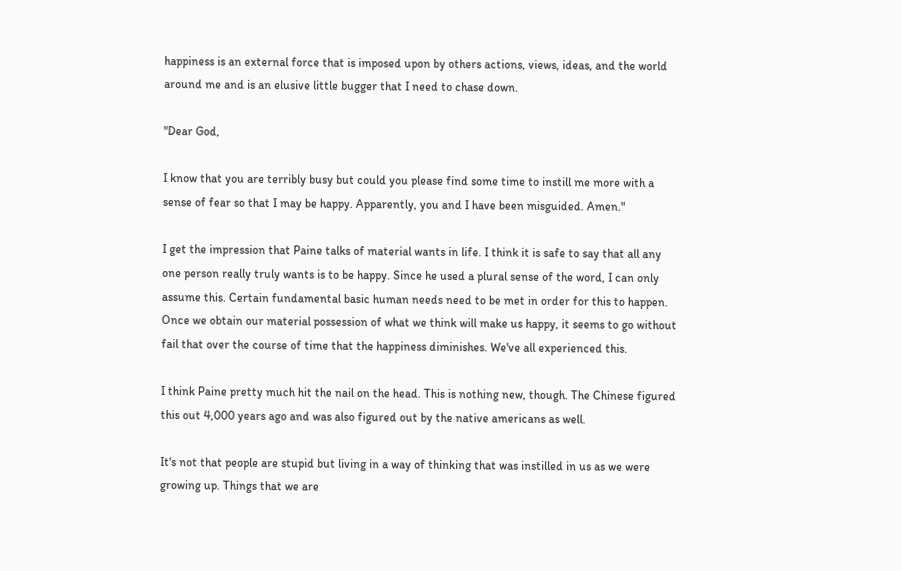happiness is an external force that is imposed upon by others actions, views, ideas, and the world around me and is an elusive little bugger that I need to chase down.

"Dear God,

I know that you are terribly busy but could you please find some time to instill me more with a sense of fear so that I may be happy. Apparently, you and I have been misguided. Amen."

I get the impression that Paine talks of material wants in life. I think it is safe to say that all any one person really truly wants is to be happy. Since he used a plural sense of the word, I can only assume this. Certain fundamental basic human needs need to be met in order for this to happen. Once we obtain our material possession of what we think will make us happy, it seems to go without fail that over the course of time that the happiness diminishes. We've all experienced this.

I think Paine pretty much hit the nail on the head. This is nothing new, though. The Chinese figured this out 4,000 years ago and was also figured out by the native americans as well.

It's not that people are stupid but living in a way of thinking that was instilled in us as we were growing up. Things that we are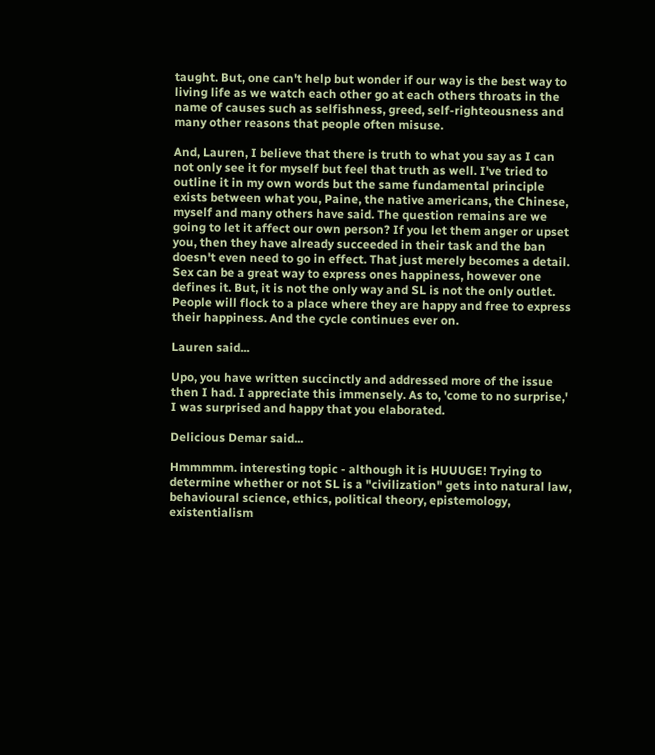taught. But, one can't help but wonder if our way is the best way to living life as we watch each other go at each others throats in the name of causes such as selfishness, greed, self-righteousness and many other reasons that people often misuse.

And, Lauren, I believe that there is truth to what you say as I can not only see it for myself but feel that truth as well. I've tried to outline it in my own words but the same fundamental principle exists between what you, Paine, the native americans, the Chinese, myself and many others have said. The question remains are we going to let it affect our own person? If you let them anger or upset you, then they have already succeeded in their task and the ban doesn't even need to go in effect. That just merely becomes a detail. Sex can be a great way to express ones happiness, however one defines it. But, it is not the only way and SL is not the only outlet. People will flock to a place where they are happy and free to express their happiness. And the cycle continues ever on.

Lauren said...

Upo, you have written succinctly and addressed more of the issue then I had. I appreciate this immensely. As to, 'come to no surprise,' I was surprised and happy that you elaborated.

Delicious Demar said...

Hmmmmm. interesting topic - although it is HUUUGE! Trying to determine whether or not SL is a "civilization" gets into natural law, behavioural science, ethics, political theory, epistemology, existentialism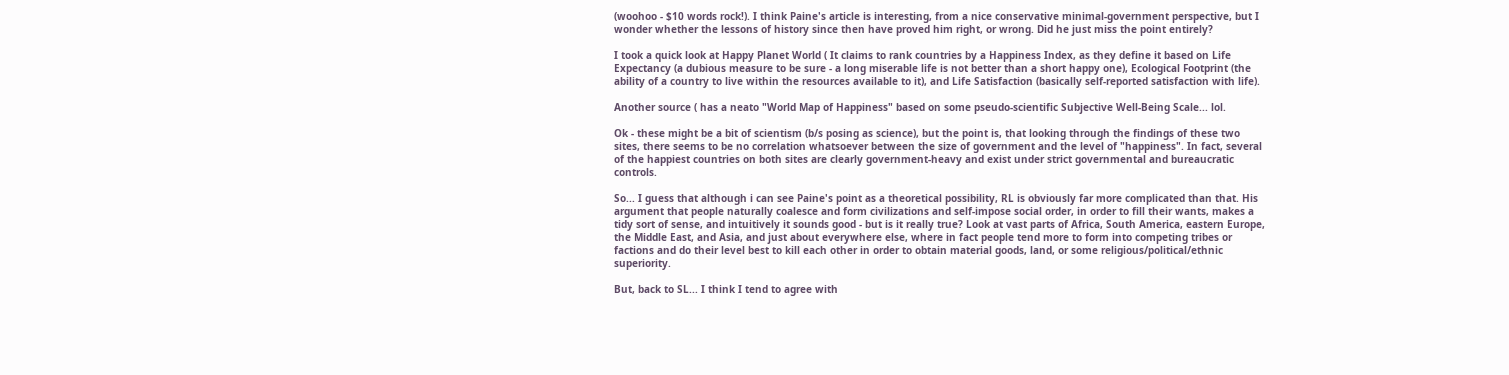(woohoo - $10 words rock!). I think Paine's article is interesting, from a nice conservative minimal-government perspective, but I wonder whether the lessons of history since then have proved him right, or wrong. Did he just miss the point entirely?

I took a quick look at Happy Planet World ( It claims to rank countries by a Happiness Index, as they define it based on Life Expectancy (a dubious measure to be sure - a long miserable life is not better than a short happy one), Ecological Footprint (the ability of a country to live within the resources available to it), and Life Satisfaction (basically self-reported satisfaction with life).

Another source ( has a neato "World Map of Happiness" based on some pseudo-scientific Subjective Well-Being Scale... lol.

Ok - these might be a bit of scientism (b/s posing as science), but the point is, that looking through the findings of these two sites, there seems to be no correlation whatsoever between the size of government and the level of "happiness". In fact, several of the happiest countries on both sites are clearly government-heavy and exist under strict governmental and bureaucratic controls.

So... I guess that although i can see Paine's point as a theoretical possibility, RL is obviously far more complicated than that. His argument that people naturally coalesce and form civilizations and self-impose social order, in order to fill their wants, makes a tidy sort of sense, and intuitively it sounds good - but is it really true? Look at vast parts of Africa, South America, eastern Europe, the Middle East, and Asia, and just about everywhere else, where in fact people tend more to form into competing tribes or factions and do their level best to kill each other in order to obtain material goods, land, or some religious/political/ethnic superiority.

But, back to SL... I think I tend to agree with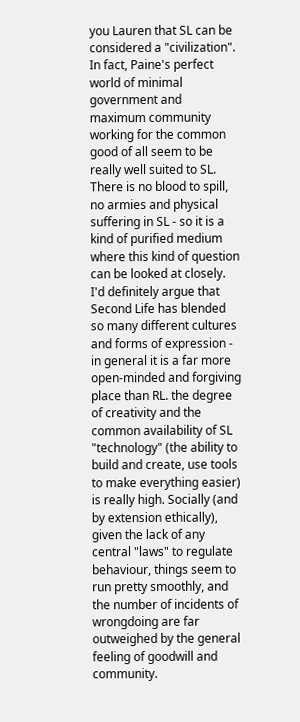you Lauren that SL can be considered a "civilization". In fact, Paine's perfect world of minimal government and maximum community working for the common good of all seem to be really well suited to SL. There is no blood to spill, no armies and physical suffering in SL - so it is a kind of purified medium where this kind of question can be looked at closely. I'd definitely argue that Second Life has blended so many different cultures and forms of expression - in general it is a far more open-minded and forgiving place than RL. the degree of creativity and the common availability of SL "technology" (the ability to build and create, use tools to make everything easier) is really high. Socially (and by extension ethically), given the lack of any central "laws" to regulate behaviour, things seem to run pretty smoothly, and the number of incidents of wrongdoing are far outweighed by the general feeling of goodwill and community.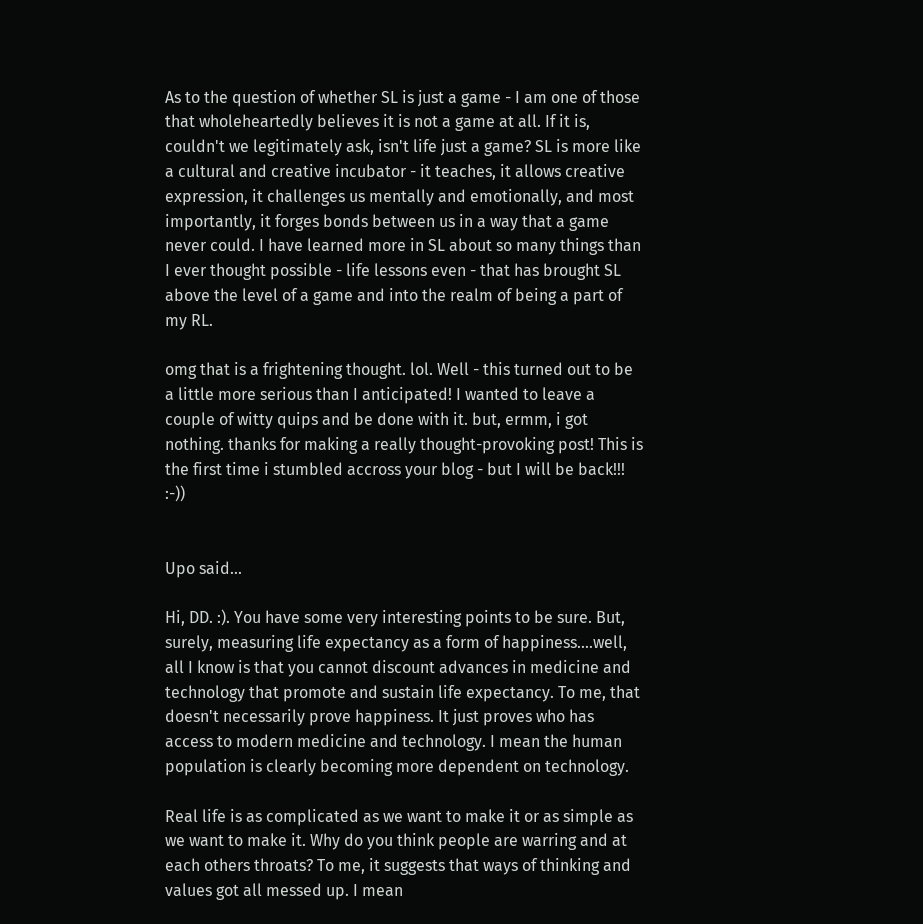As to the question of whether SL is just a game - I am one of those that wholeheartedly believes it is not a game at all. If it is, couldn't we legitimately ask, isn't life just a game? SL is more like a cultural and creative incubator - it teaches, it allows creative expression, it challenges us mentally and emotionally, and most importantly, it forges bonds between us in a way that a game never could. I have learned more in SL about so many things than I ever thought possible - life lessons even - that has brought SL above the level of a game and into the realm of being a part of my RL.

omg that is a frightening thought. lol. Well - this turned out to be a little more serious than I anticipated! I wanted to leave a couple of witty quips and be done with it. but, ermm, i got nothing. thanks for making a really thought-provoking post! This is the first time i stumbled accross your blog - but I will be back!!! :-))


Upo said...

Hi, DD. :). You have some very interesting points to be sure. But, surely, measuring life expectancy as a form of happiness....well, all I know is that you cannot discount advances in medicine and technology that promote and sustain life expectancy. To me, that doesn't necessarily prove happiness. It just proves who has access to modern medicine and technology. I mean the human population is clearly becoming more dependent on technology.

Real life is as complicated as we want to make it or as simple as we want to make it. Why do you think people are warring and at each others throats? To me, it suggests that ways of thinking and values got all messed up. I mean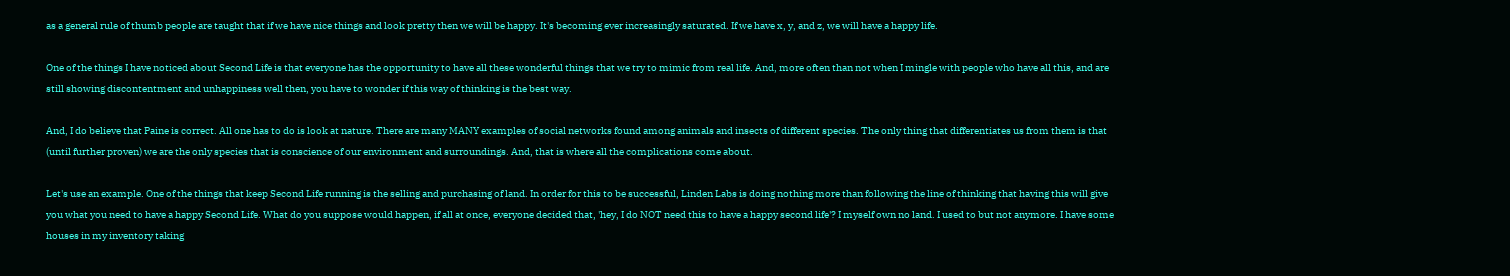as a general rule of thumb people are taught that if we have nice things and look pretty then we will be happy. It's becoming ever increasingly saturated. If we have x, y, and z, we will have a happy life.

One of the things I have noticed about Second Life is that everyone has the opportunity to have all these wonderful things that we try to mimic from real life. And, more often than not when I mingle with people who have all this, and are still showing discontentment and unhappiness well then, you have to wonder if this way of thinking is the best way.

And, I do believe that Paine is correct. All one has to do is look at nature. There are many MANY examples of social networks found among animals and insects of different species. The only thing that differentiates us from them is that (until further proven) we are the only species that is conscience of our environment and surroundings. And, that is where all the complications come about.

Let's use an example. One of the things that keep Second Life running is the selling and purchasing of land. In order for this to be successful, Linden Labs is doing nothing more than following the line of thinking that having this will give you what you need to have a happy Second Life. What do you suppose would happen, if all at once, everyone decided that, 'hey, I do NOT need this to have a happy second life'? I myself own no land. I used to but not anymore. I have some houses in my inventory taking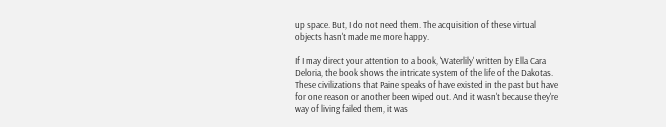up space. But, I do not need them. The acquisition of these virtual objects hasn't made me more happy.

If I may direct your attention to a book, 'Waterlily' written by Ella Cara Deloria, the book shows the intricate system of the life of the Dakotas. These civilizations that Paine speaks of have existed in the past but have for one reason or another been wiped out. And it wasn't because they're way of living failed them, it was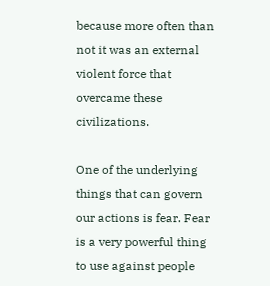because more often than not it was an external violent force that overcame these civilizations.

One of the underlying things that can govern our actions is fear. Fear is a very powerful thing to use against people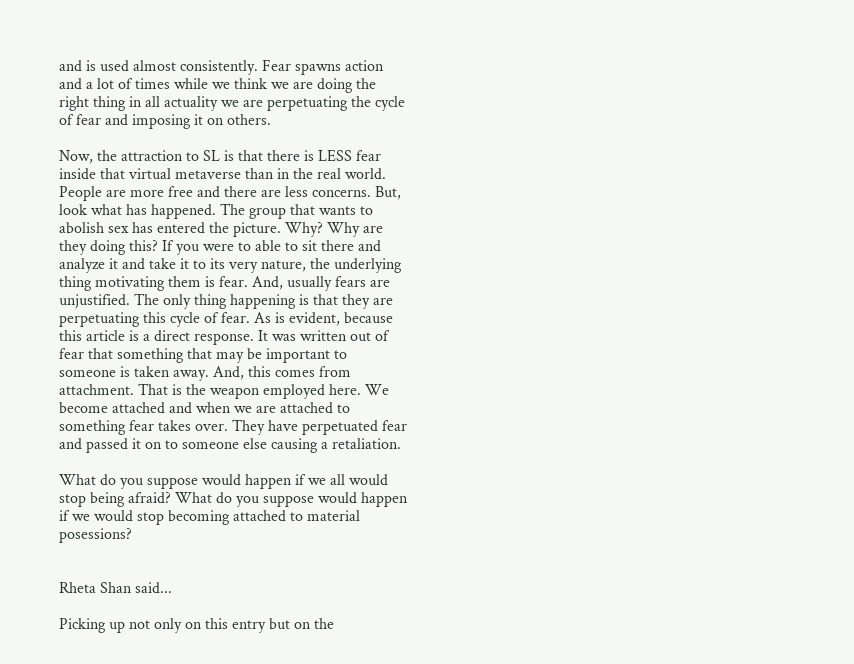and is used almost consistently. Fear spawns action and a lot of times while we think we are doing the right thing in all actuality we are perpetuating the cycle of fear and imposing it on others.

Now, the attraction to SL is that there is LESS fear inside that virtual metaverse than in the real world. People are more free and there are less concerns. But, look what has happened. The group that wants to abolish sex has entered the picture. Why? Why are they doing this? If you were to able to sit there and analyze it and take it to its very nature, the underlying thing motivating them is fear. And, usually fears are unjustified. The only thing happening is that they are perpetuating this cycle of fear. As is evident, because this article is a direct response. It was written out of fear that something that may be important to someone is taken away. And, this comes from attachment. That is the weapon employed here. We become attached and when we are attached to something fear takes over. They have perpetuated fear and passed it on to someone else causing a retaliation.

What do you suppose would happen if we all would stop being afraid? What do you suppose would happen if we would stop becoming attached to material posessions?


Rheta Shan said...

Picking up not only on this entry but on the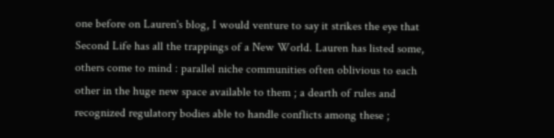one before on Lauren's blog, I would venture to say it strikes the eye that Second Life has all the trappings of a New World. Lauren has listed some, others come to mind : parallel niche communities often oblivious to each other in the huge new space available to them ; a dearth of rules and recognized regulatory bodies able to handle conflicts among these ;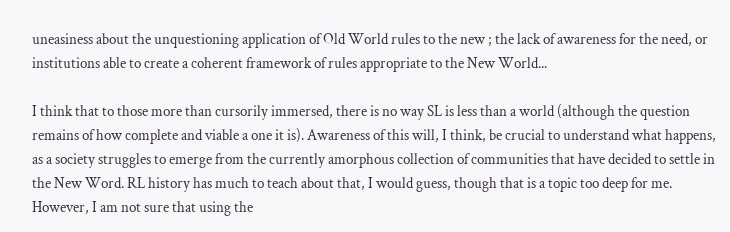uneasiness about the unquestioning application of Old World rules to the new ; the lack of awareness for the need, or institutions able to create a coherent framework of rules appropriate to the New World...

I think that to those more than cursorily immersed, there is no way SL is less than a world (although the question remains of how complete and viable a one it is). Awareness of this will, I think, be crucial to understand what happens, as a society struggles to emerge from the currently amorphous collection of communities that have decided to settle in the New Word. RL history has much to teach about that, I would guess, though that is a topic too deep for me. However, I am not sure that using the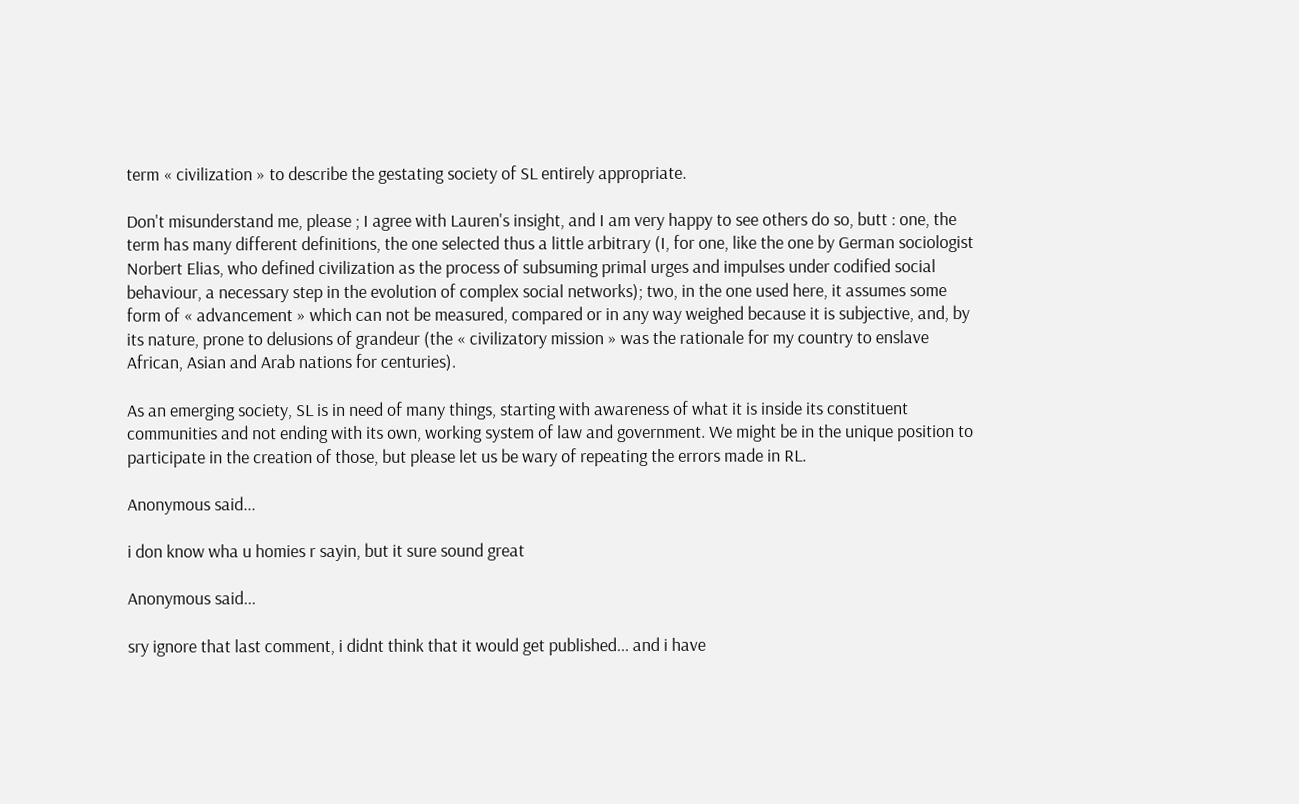term « civilization » to describe the gestating society of SL entirely appropriate.

Don't misunderstand me, please ; I agree with Lauren's insight, and I am very happy to see others do so, butt : one, the term has many different definitions, the one selected thus a little arbitrary (I, for one, like the one by German sociologist Norbert Elias, who defined civilization as the process of subsuming primal urges and impulses under codified social behaviour, a necessary step in the evolution of complex social networks); two, in the one used here, it assumes some form of « advancement » which can not be measured, compared or in any way weighed because it is subjective, and, by its nature, prone to delusions of grandeur (the « civilizatory mission » was the rationale for my country to enslave African, Asian and Arab nations for centuries).

As an emerging society, SL is in need of many things, starting with awareness of what it is inside its constituent communities and not ending with its own, working system of law and government. We might be in the unique position to participate in the creation of those, but please let us be wary of repeating the errors made in RL.

Anonymous said...

i don know wha u homies r sayin, but it sure sound great

Anonymous said...

sry ignore that last comment, i didnt think that it would get published... and i have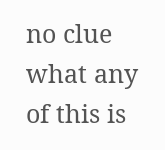no clue what any of this is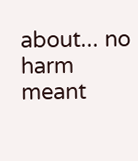about... no harm meant